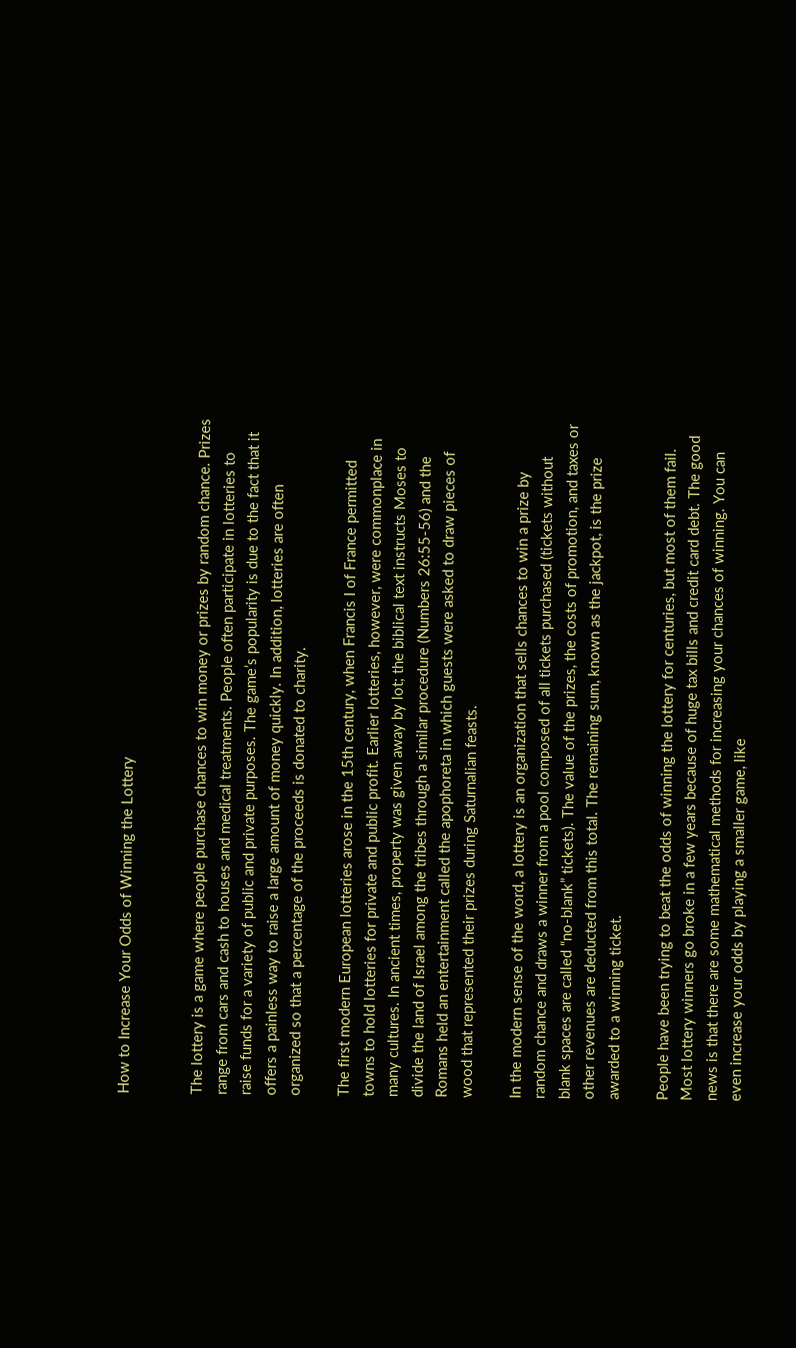How to Increase Your Odds of Winning the Lottery


The lottery is a game where people purchase chances to win money or prizes by random chance. Prizes range from cars and cash to houses and medical treatments. People often participate in lotteries to raise funds for a variety of public and private purposes. The game’s popularity is due to the fact that it offers a painless way to raise a large amount of money quickly. In addition, lotteries are often organized so that a percentage of the proceeds is donated to charity.

The first modern European lotteries arose in the 15th century, when Francis I of France permitted towns to hold lotteries for private and public profit. Earlier lotteries, however, were commonplace in many cultures. In ancient times, property was given away by lot; the biblical text instructs Moses to divide the land of Israel among the tribes through a similar procedure (Numbers 26:55-56) and the Romans held an entertainment called the apophoreta in which guests were asked to draw pieces of wood that represented their prizes during Saturnalian feasts.

In the modern sense of the word, a lottery is an organization that sells chances to win a prize by random chance and draws a winner from a pool composed of all tickets purchased (tickets without blank spaces are called “no-blank” tickets). The value of the prizes, the costs of promotion, and taxes or other revenues are deducted from this total. The remaining sum, known as the jackpot, is the prize awarded to a winning ticket.

People have been trying to beat the odds of winning the lottery for centuries, but most of them fail. Most lottery winners go broke in a few years because of huge tax bills and credit card debt. The good news is that there are some mathematical methods for increasing your chances of winning. You can even increase your odds by playing a smaller game, like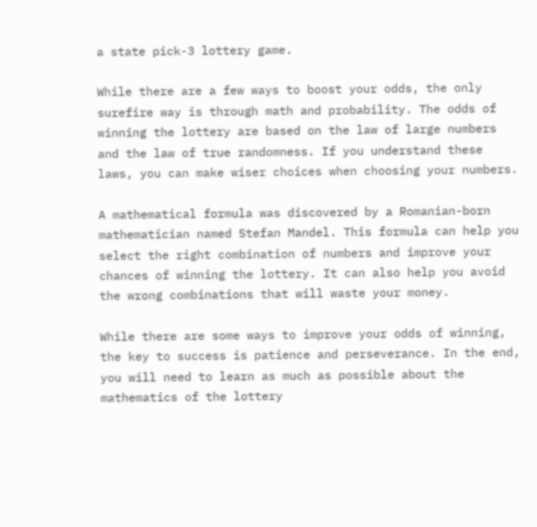a state pick-3 lottery game.

While there are a few ways to boost your odds, the only surefire way is through math and probability. The odds of winning the lottery are based on the law of large numbers and the law of true randomness. If you understand these laws, you can make wiser choices when choosing your numbers.

A mathematical formula was discovered by a Romanian-born mathematician named Stefan Mandel. This formula can help you select the right combination of numbers and improve your chances of winning the lottery. It can also help you avoid the wrong combinations that will waste your money.

While there are some ways to improve your odds of winning, the key to success is patience and perseverance. In the end, you will need to learn as much as possible about the mathematics of the lottery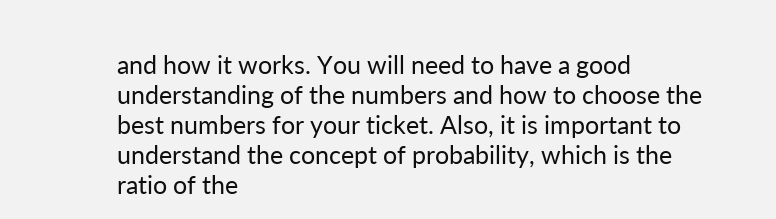and how it works. You will need to have a good understanding of the numbers and how to choose the best numbers for your ticket. Also, it is important to understand the concept of probability, which is the ratio of the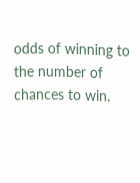odds of winning to the number of chances to win.